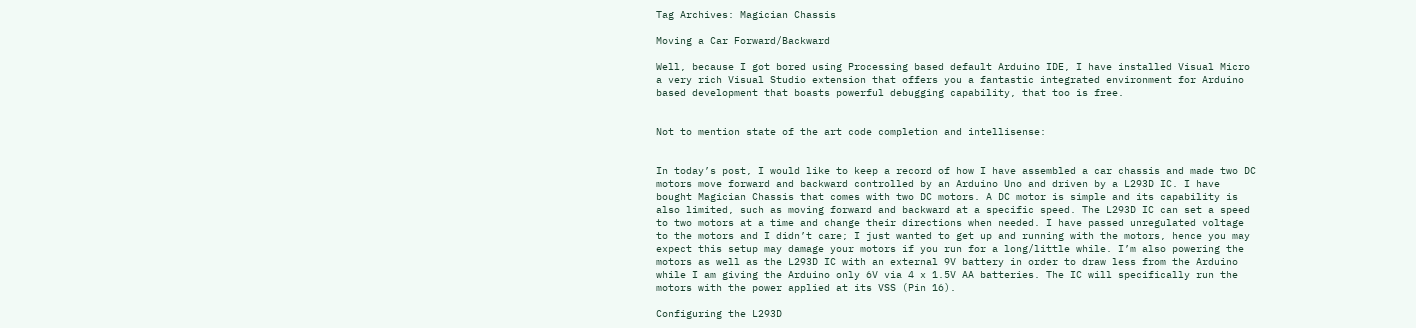Tag Archives: Magician Chassis

Moving a Car Forward/Backward

Well, because I got bored using Processing based default Arduino IDE, I have installed Visual Micro a very rich Visual Studio extension that offers you a fantastic integrated environment for Arduino based development that boasts powerful debugging capability, that too is free.


Not to mention state of the art code completion and intellisense:


In today’s post, I would like to keep a record of how I have assembled a car chassis and made two DC motors move forward and backward controlled by an Arduino Uno and driven by a L293D IC. I have bought Magician Chassis that comes with two DC motors. A DC motor is simple and its capability is also limited, such as moving forward and backward at a specific speed. The L293D IC can set a speed to two motors at a time and change their directions when needed. I have passed unregulated voltage to the motors and I didn’t care; I just wanted to get up and running with the motors, hence you may expect this setup may damage your motors if you run for a long/little while. I’m also powering the motors as well as the L293D IC with an external 9V battery in order to draw less from the Arduino while I am giving the Arduino only 6V via 4 x 1.5V AA batteries. The IC will specifically run the motors with the power applied at its VSS (Pin 16).

Configuring the L293D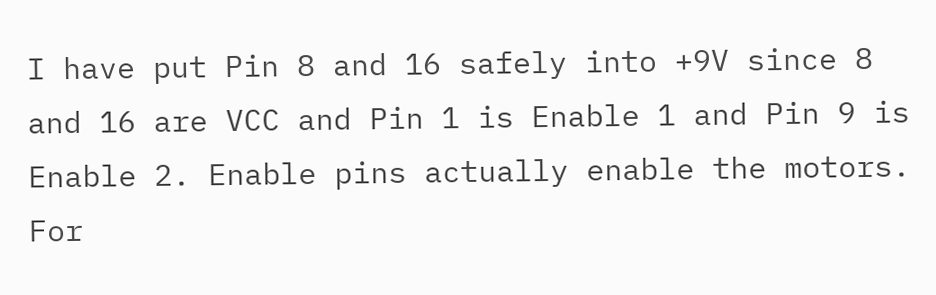I have put Pin 8 and 16 safely into +9V since 8 and 16 are VCC and Pin 1 is Enable 1 and Pin 9 is Enable 2. Enable pins actually enable the motors. For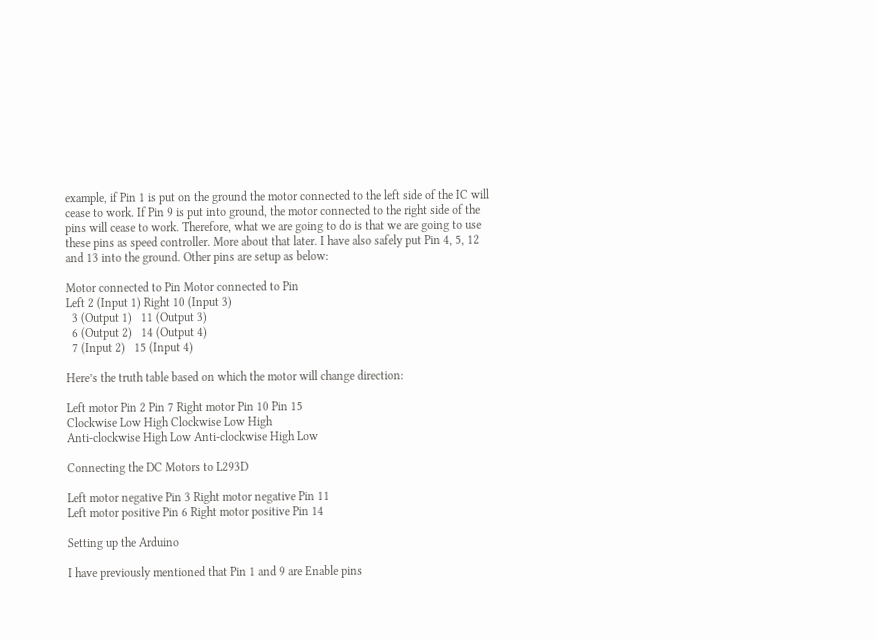example, if Pin 1 is put on the ground the motor connected to the left side of the IC will cease to work. If Pin 9 is put into ground, the motor connected to the right side of the pins will cease to work. Therefore, what we are going to do is that we are going to use these pins as speed controller. More about that later. I have also safely put Pin 4, 5, 12 and 13 into the ground. Other pins are setup as below:

Motor connected to Pin Motor connected to Pin
Left 2 (Input 1) Right 10 (Input 3)
  3 (Output 1)   11 (Output 3)
  6 (Output 2)   14 (Output 4)
  7 (Input 2)   15 (Input 4)

Here’s the truth table based on which the motor will change direction:

Left motor Pin 2 Pin 7 Right motor Pin 10 Pin 15
Clockwise Low High Clockwise Low High
Anti-clockwise High Low Anti-clockwise High Low

Connecting the DC Motors to L293D

Left motor negative Pin 3 Right motor negative Pin 11
Left motor positive Pin 6 Right motor positive Pin 14

Setting up the Arduino

I have previously mentioned that Pin 1 and 9 are Enable pins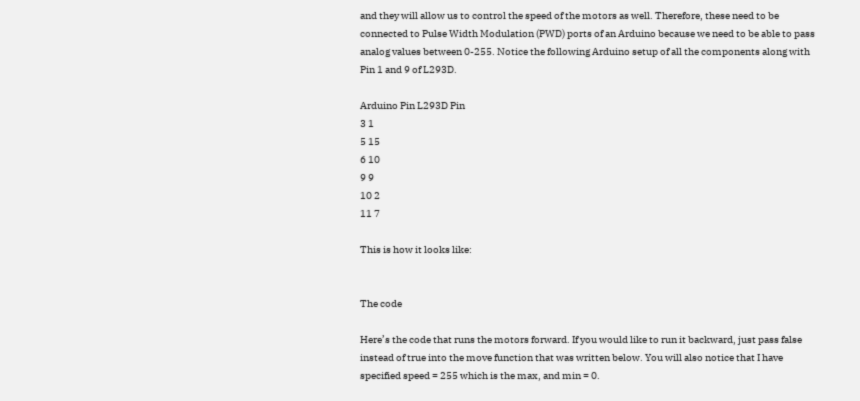and they will allow us to control the speed of the motors as well. Therefore, these need to be connected to Pulse Width Modulation (PWD) ports of an Arduino because we need to be able to pass analog values between 0-255. Notice the following Arduino setup of all the components along with Pin 1 and 9 of L293D.

Arduino Pin L293D Pin
3 1
5 15
6 10
9 9
10 2
11 7

This is how it looks like:


The code

Here’s the code that runs the motors forward. If you would like to run it backward, just pass false instead of true into the move function that was written below. You will also notice that I have specified speed = 255 which is the max, and min = 0.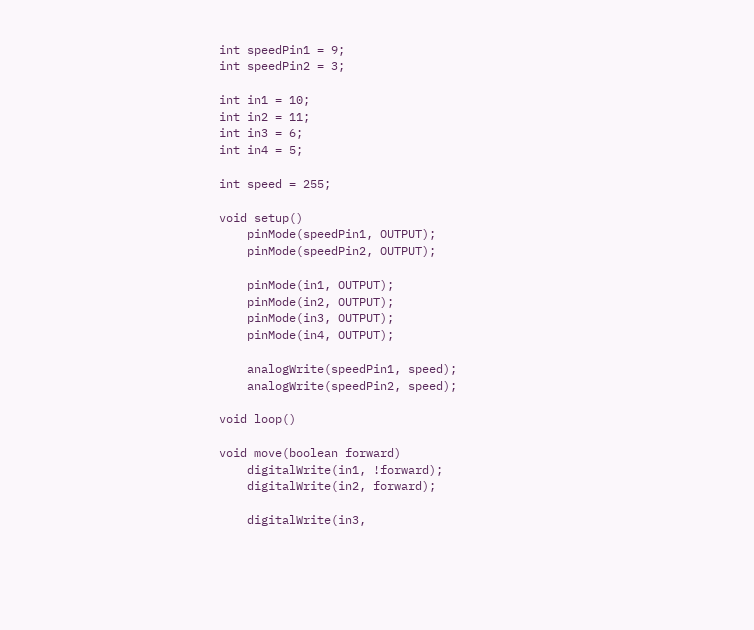int speedPin1 = 9;
int speedPin2 = 3;

int in1 = 10;
int in2 = 11;
int in3 = 6;
int in4 = 5;

int speed = 255;

void setup()
    pinMode(speedPin1, OUTPUT);
    pinMode(speedPin2, OUTPUT);

    pinMode(in1, OUTPUT);
    pinMode(in2, OUTPUT);
    pinMode(in3, OUTPUT);
    pinMode(in4, OUTPUT);

    analogWrite(speedPin1, speed);
    analogWrite(speedPin2, speed);

void loop()

void move(boolean forward)
    digitalWrite(in1, !forward);
    digitalWrite(in2, forward);

    digitalWrite(in3,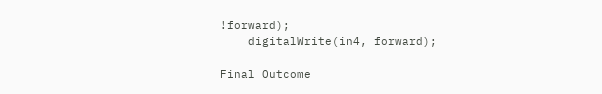!forward);
    digitalWrite(in4, forward);

Final Outcome